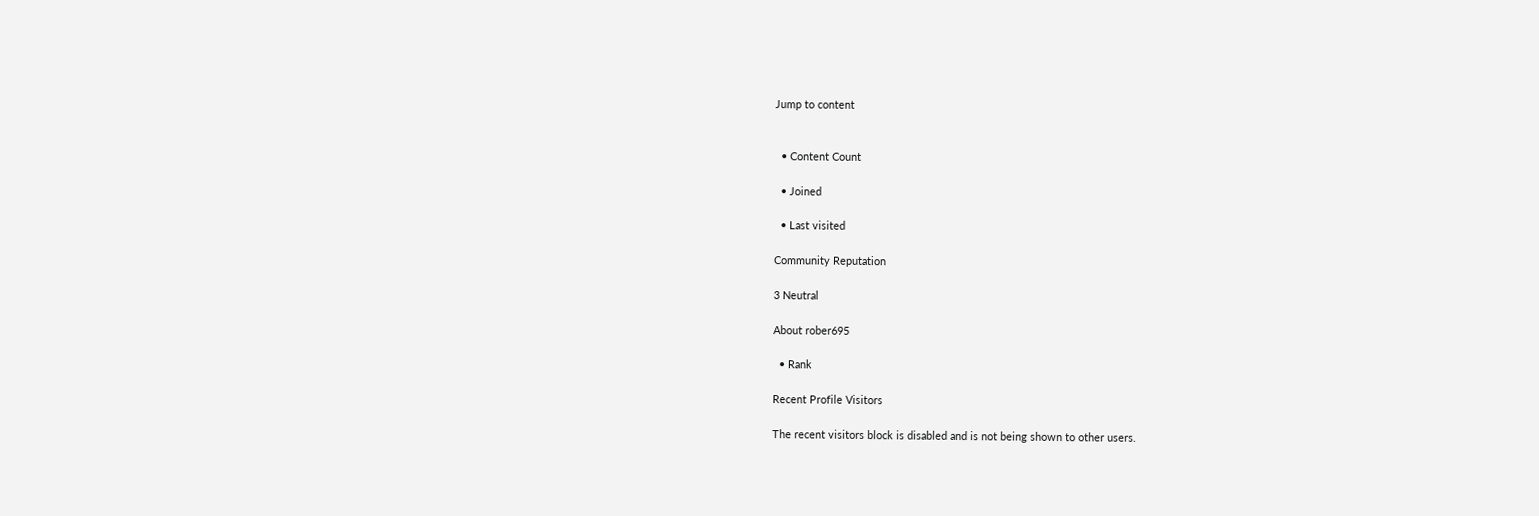Jump to content


  • Content Count

  • Joined

  • Last visited

Community Reputation

3 Neutral

About rober695

  • Rank

Recent Profile Visitors

The recent visitors block is disabled and is not being shown to other users.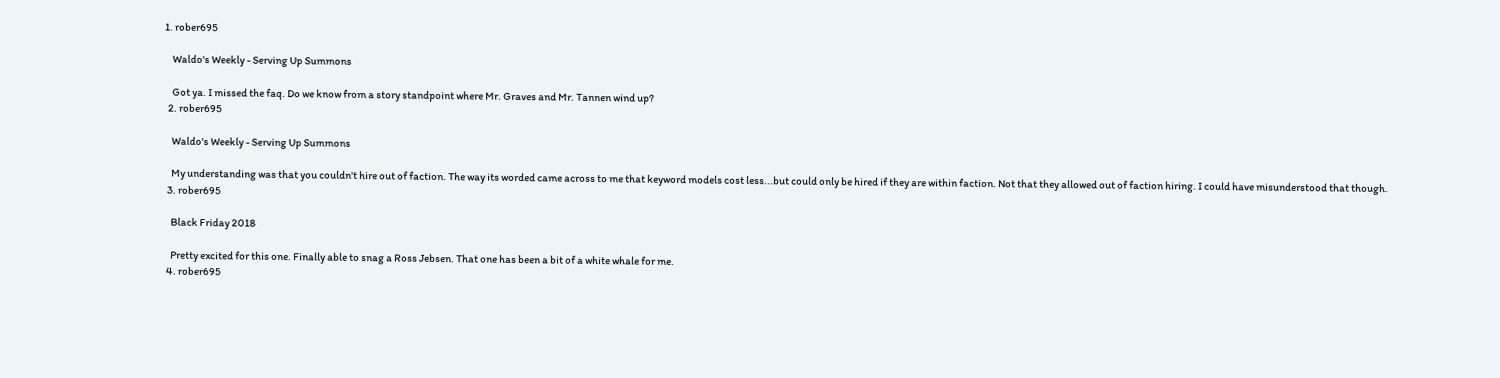1. rober695

    Waldo's Weekly - Serving Up Summons

    Got ya. I missed the faq. Do we know from a story standpoint where Mr. Graves and Mr. Tannen wind up?
  2. rober695

    Waldo's Weekly - Serving Up Summons

    My understanding was that you couldn't hire out of faction. The way its worded came across to me that keyword models cost less...but could only be hired if they are within faction. Not that they allowed out of faction hiring. I could have misunderstood that though.
  3. rober695

    Black Friday 2018

    Pretty excited for this one. Finally able to snag a Ross Jebsen. That one has been a bit of a white whale for me.
  4. rober695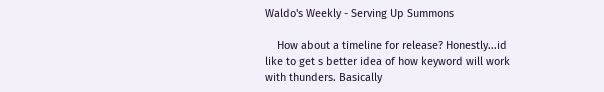Waldo's Weekly - Serving Up Summons

    How about a timeline for release? Honestly...id like to get s better idea of how keyword will work with thunders. Basically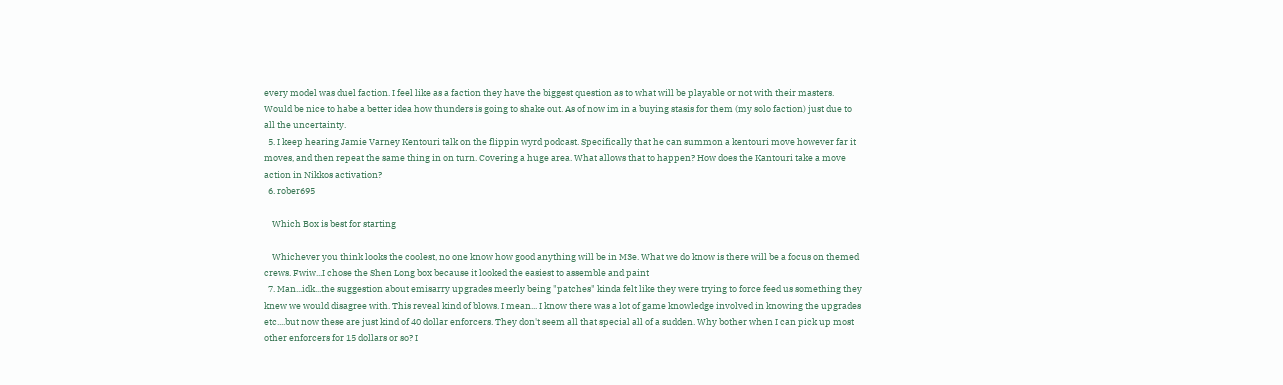every model was duel faction. I feel like as a faction they have the biggest question as to what will be playable or not with their masters. Would be nice to habe a better idea how thunders is going to shake out. As of now im in a buying stasis for them (my solo faction) just due to all the uncertainty.
  5. I keep hearing Jamie Varney Kentouri talk on the flippin wyrd podcast. Specifically that he can summon a kentouri move however far it moves, and then repeat the same thing in on turn. Covering a huge area. What allows that to happen? How does the Kantouri take a move action in Nikkos activation?
  6. rober695

    Which Box is best for starting

    Whichever you think looks the coolest, no one know how good anything will be in M3e. What we do know is there will be a focus on themed crews. Fwiw...I chose the Shen Long box because it looked the easiest to assemble and paint
  7. Man...idk...the suggestion about emisarry upgrades meerly being "patches" kinda felt like they were trying to force feed us something they knew we would disagree with. This reveal kind of blows. I mean... I know there was a lot of game knowledge involved in knowing the upgrades etc....but now these are just kind of 40 dollar enforcers. They don't seem all that special all of a sudden. Why bother when I can pick up most other enforcers for 15 dollars or so? I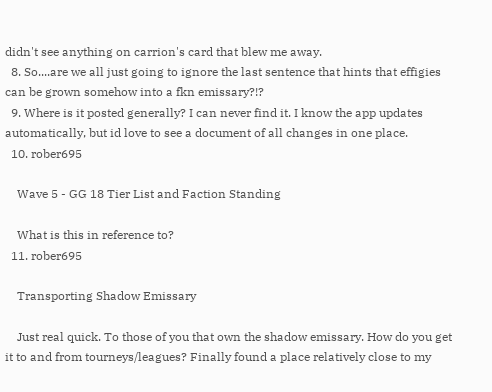didn't see anything on carrion's card that blew me away.
  8. So....are we all just going to ignore the last sentence that hints that effigies can be grown somehow into a fkn emissary?!?
  9. Where is it posted generally? I can never find it. I know the app updates automatically, but id love to see a document of all changes in one place.
  10. rober695

    Wave 5 - GG 18 Tier List and Faction Standing

    What is this in reference to?
  11. rober695

    Transporting Shadow Emissary

    Just real quick. To those of you that own the shadow emissary. How do you get it to and from tourneys/leagues? Finally found a place relatively close to my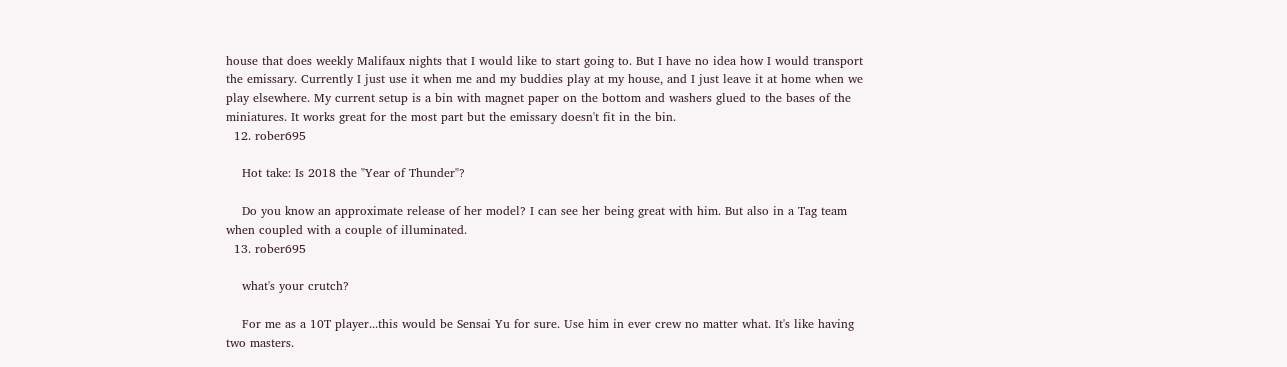house that does weekly Malifaux nights that I would like to start going to. But I have no idea how I would transport the emissary. Currently I just use it when me and my buddies play at my house, and I just leave it at home when we play elsewhere. My current setup is a bin with magnet paper on the bottom and washers glued to the bases of the miniatures. It works great for the most part but the emissary doesn't fit in the bin.
  12. rober695

    Hot take: Is 2018 the "Year of Thunder"?

    Do you know an approximate release of her model? I can see her being great with him. But also in a Tag team when coupled with a couple of illuminated.
  13. rober695

    what's your crutch?

    For me as a 10T player...this would be Sensai Yu for sure. Use him in ever crew no matter what. It's like having two masters.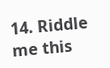14. Riddle me this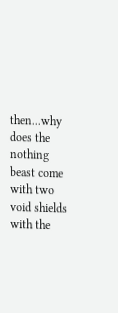then...why does the nothing beast come with two void shields with the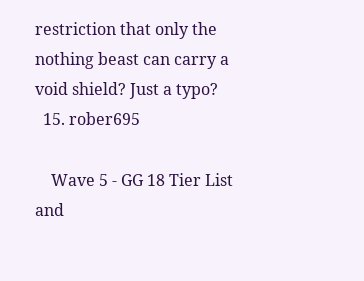restriction that only the nothing beast can carry a void shield? Just a typo?
  15. rober695

    Wave 5 - GG 18 Tier List and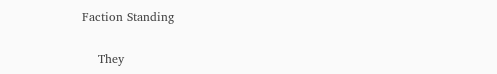Faction Standing

    They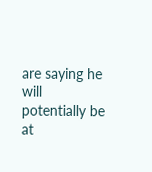are saying he will potentially be at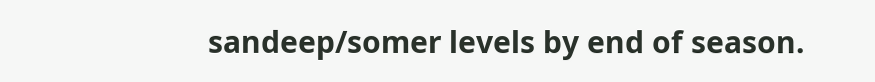sandeep/somer levels by end of season.